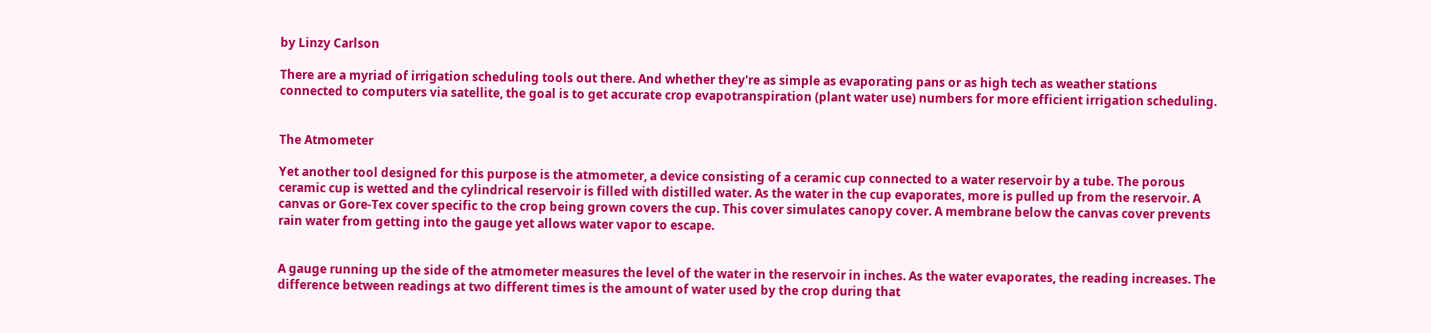by Linzy Carlson

There are a myriad of irrigation scheduling tools out there. And whether they're as simple as evaporating pans or as high tech as weather stations connected to computers via satellite, the goal is to get accurate crop evapotranspiration (plant water use) numbers for more efficient irrigation scheduling.


The Atmometer

Yet another tool designed for this purpose is the atmometer, a device consisting of a ceramic cup connected to a water reservoir by a tube. The porous ceramic cup is wetted and the cylindrical reservoir is filled with distilled water. As the water in the cup evaporates, more is pulled up from the reservoir. A canvas or Gore-Tex cover specific to the crop being grown covers the cup. This cover simulates canopy cover. A membrane below the canvas cover prevents rain water from getting into the gauge yet allows water vapor to escape.


A gauge running up the side of the atmometer measures the level of the water in the reservoir in inches. As the water evaporates, the reading increases. The difference between readings at two different times is the amount of water used by the crop during that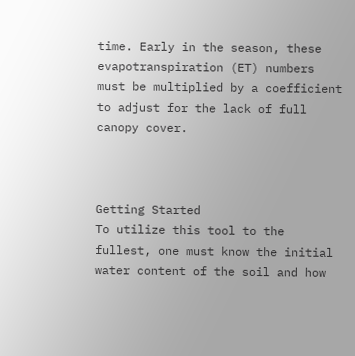time. Early in the season, these evapotranspiration (ET) numbers must be multiplied by a coefficient to adjust for the lack of full canopy cover.



Getting Started
To utilize this tool to the fullest, one must know the initial water content of the soil and how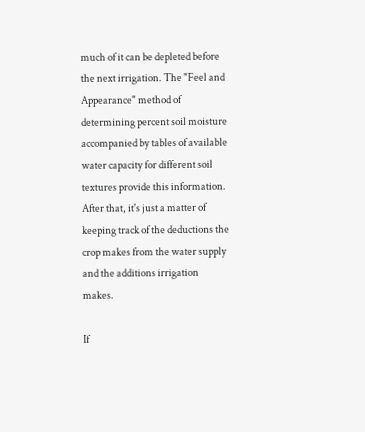much of it can be depleted before the next irrigation. The "Feel and Appearance" method of determining percent soil moisture accompanied by tables of available water capacity for different soil textures provide this information. After that, it's just a matter of keeping track of the deductions the crop makes from the water supply and the additions irrigation makes.

If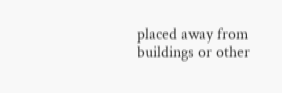placed away from buildings or other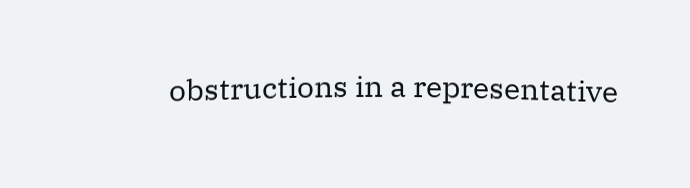obstructions in a representative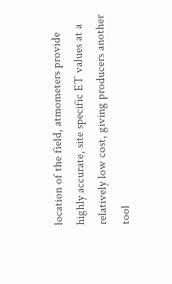location of the field, atmometers provide highly accurate, site specific ET values at a relatively low cost, giving producers another tool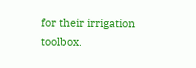for their irrigation toolbox.